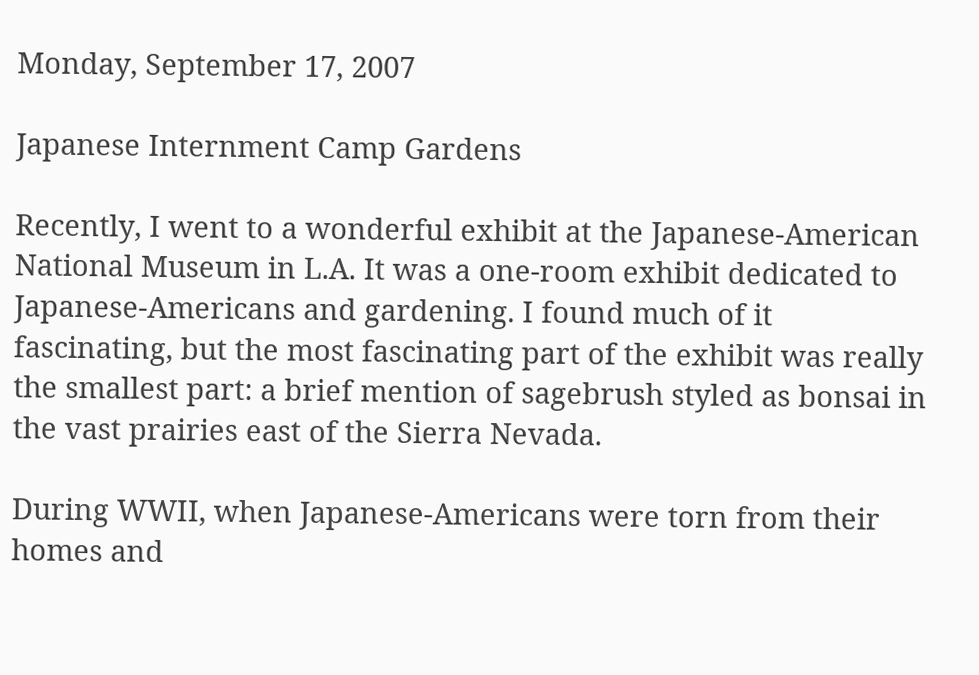Monday, September 17, 2007

Japanese Internment Camp Gardens

Recently, I went to a wonderful exhibit at the Japanese-American National Museum in L.A. It was a one-room exhibit dedicated to Japanese-Americans and gardening. I found much of it fascinating, but the most fascinating part of the exhibit was really the smallest part: a brief mention of sagebrush styled as bonsai in the vast prairies east of the Sierra Nevada.

During WWII, when Japanese-Americans were torn from their homes and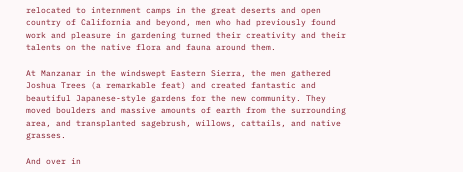relocated to internment camps in the great deserts and open country of California and beyond, men who had previously found work and pleasure in gardening turned their creativity and their talents on the native flora and fauna around them.

At Manzanar in the windswept Eastern Sierra, the men gathered Joshua Trees (a remarkable feat) and created fantastic and beautiful Japanese-style gardens for the new community. They moved boulders and massive amounts of earth from the surrounding area, and transplanted sagebrush, willows, cattails, and native grasses.

And over in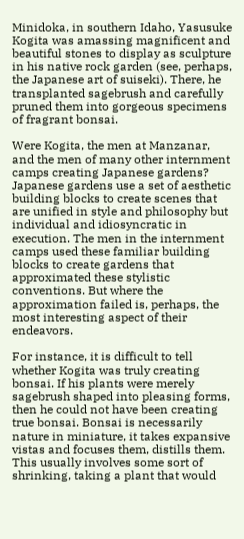Minidoka, in southern Idaho, Yasusuke Kogita was amassing magnificent and beautiful stones to display as sculpture in his native rock garden (see, perhaps, the Japanese art of suiseki). There, he transplanted sagebrush and carefully pruned them into gorgeous specimens of fragrant bonsai.

Were Kogita, the men at Manzanar, and the men of many other internment camps creating Japanese gardens? Japanese gardens use a set of aesthetic building blocks to create scenes that are unified in style and philosophy but individual and idiosyncratic in execution. The men in the internment camps used these familiar building blocks to create gardens that approximated these stylistic conventions. But where the approximation failed is, perhaps, the most interesting aspect of their endeavors.

For instance, it is difficult to tell whether Kogita was truly creating bonsai. If his plants were merely sagebrush shaped into pleasing forms, then he could not have been creating true bonsai. Bonsai is necessarily nature in miniature, it takes expansive vistas and focuses them, distills them. This usually involves some sort of shrinking, taking a plant that would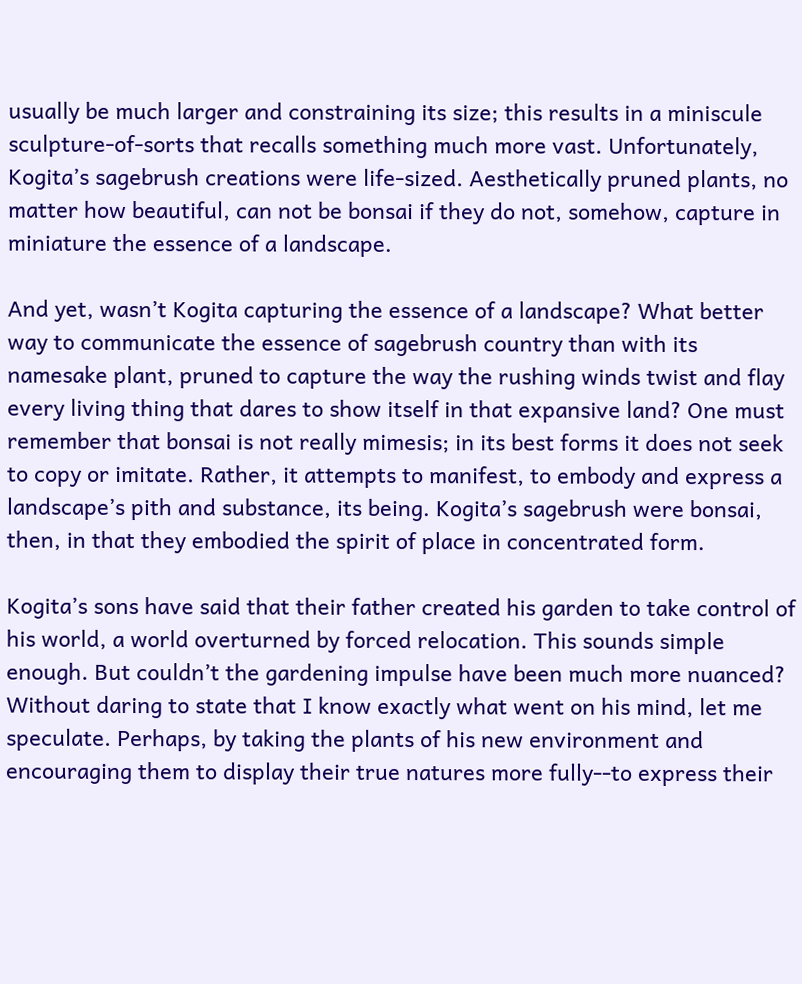usually be much larger and constraining its size; this results in a miniscule sculpture-of-sorts that recalls something much more vast. Unfortunately, Kogita’s sagebrush creations were life-sized. Aesthetically pruned plants, no matter how beautiful, can not be bonsai if they do not, somehow, capture in miniature the essence of a landscape.

And yet, wasn’t Kogita capturing the essence of a landscape? What better way to communicate the essence of sagebrush country than with its namesake plant, pruned to capture the way the rushing winds twist and flay every living thing that dares to show itself in that expansive land? One must remember that bonsai is not really mimesis; in its best forms it does not seek to copy or imitate. Rather, it attempts to manifest, to embody and express a landscape’s pith and substance, its being. Kogita’s sagebrush were bonsai, then, in that they embodied the spirit of place in concentrated form.

Kogita’s sons have said that their father created his garden to take control of his world, a world overturned by forced relocation. This sounds simple enough. But couldn’t the gardening impulse have been much more nuanced? Without daring to state that I know exactly what went on his mind, let me speculate. Perhaps, by taking the plants of his new environment and encouraging them to display their true natures more fully--to express their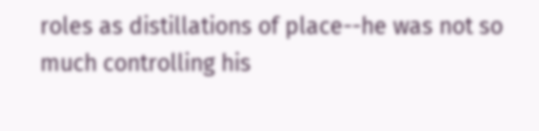roles as distillations of place--he was not so much controlling his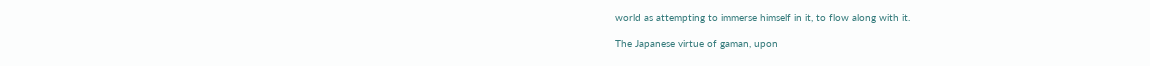world as attempting to immerse himself in it, to flow along with it.

The Japanese virtue of gaman, upon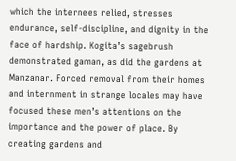which the internees relied, stresses endurance, self-discipline, and dignity in the face of hardship. Kogita’s sagebrush demonstrated gaman, as did the gardens at Manzanar. Forced removal from their homes and internment in strange locales may have focused these men’s attentions on the importance and the power of place. By creating gardens and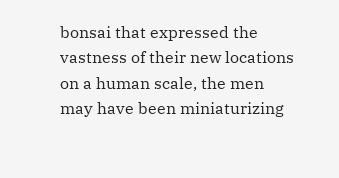bonsai that expressed the vastness of their new locations on a human scale, the men may have been miniaturizing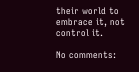their world to embrace it, not control it.

No comments: